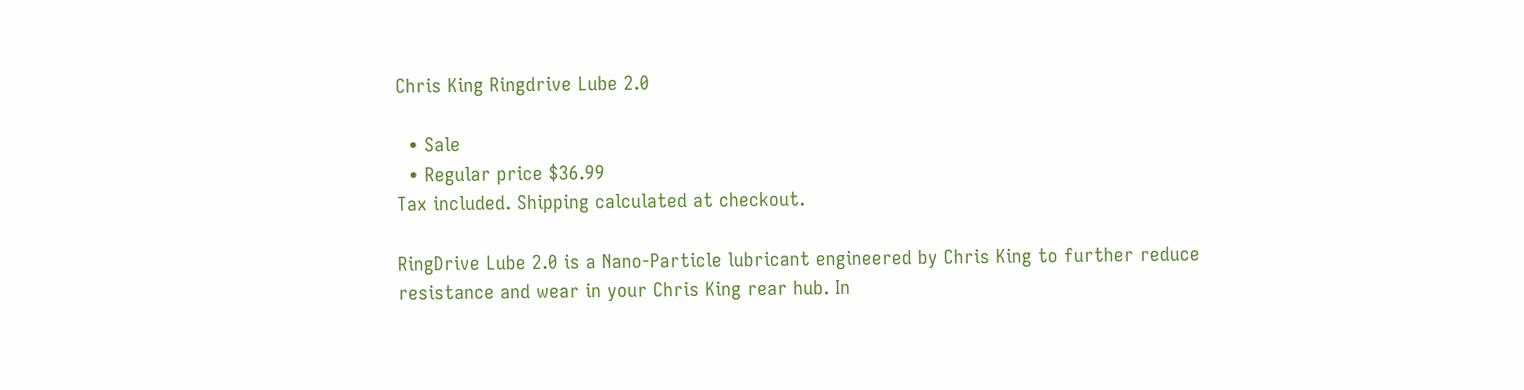Chris King Ringdrive Lube 2.0

  • Sale
  • Regular price $36.99
Tax included. Shipping calculated at checkout.

RingDrive Lube 2.0 is a Nano-Particle lubricant engineered by Chris King to further reduce resistance and wear in your Chris King rear hub. In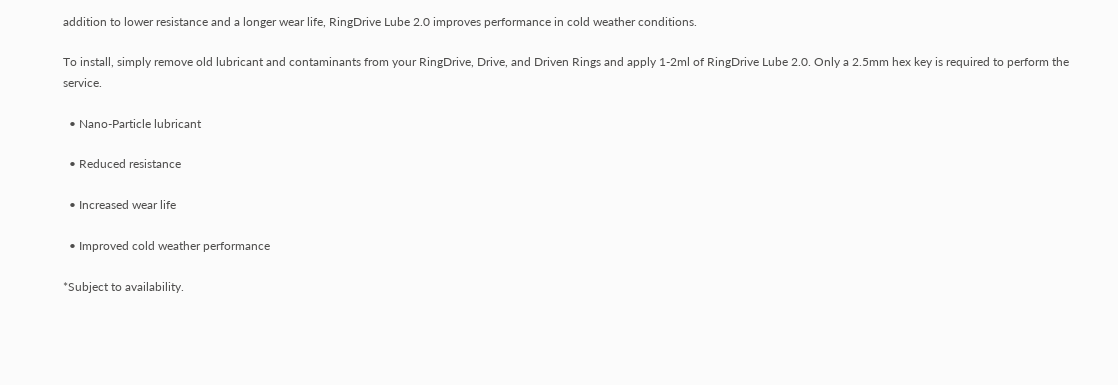addition to lower resistance and a longer wear life, RingDrive Lube 2.0 improves performance in cold weather conditions.

To install, simply remove old lubricant and contaminants from your RingDrive, Drive, and Driven Rings and apply 1-2ml of RingDrive Lube 2.0. Only a 2.5mm hex key is required to perform the service.

  • Nano-Particle lubricant

  • Reduced resistance

  • Increased wear life

  • Improved cold weather performance

*Subject to availability.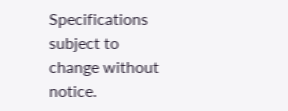Specifications subject to change without notice.